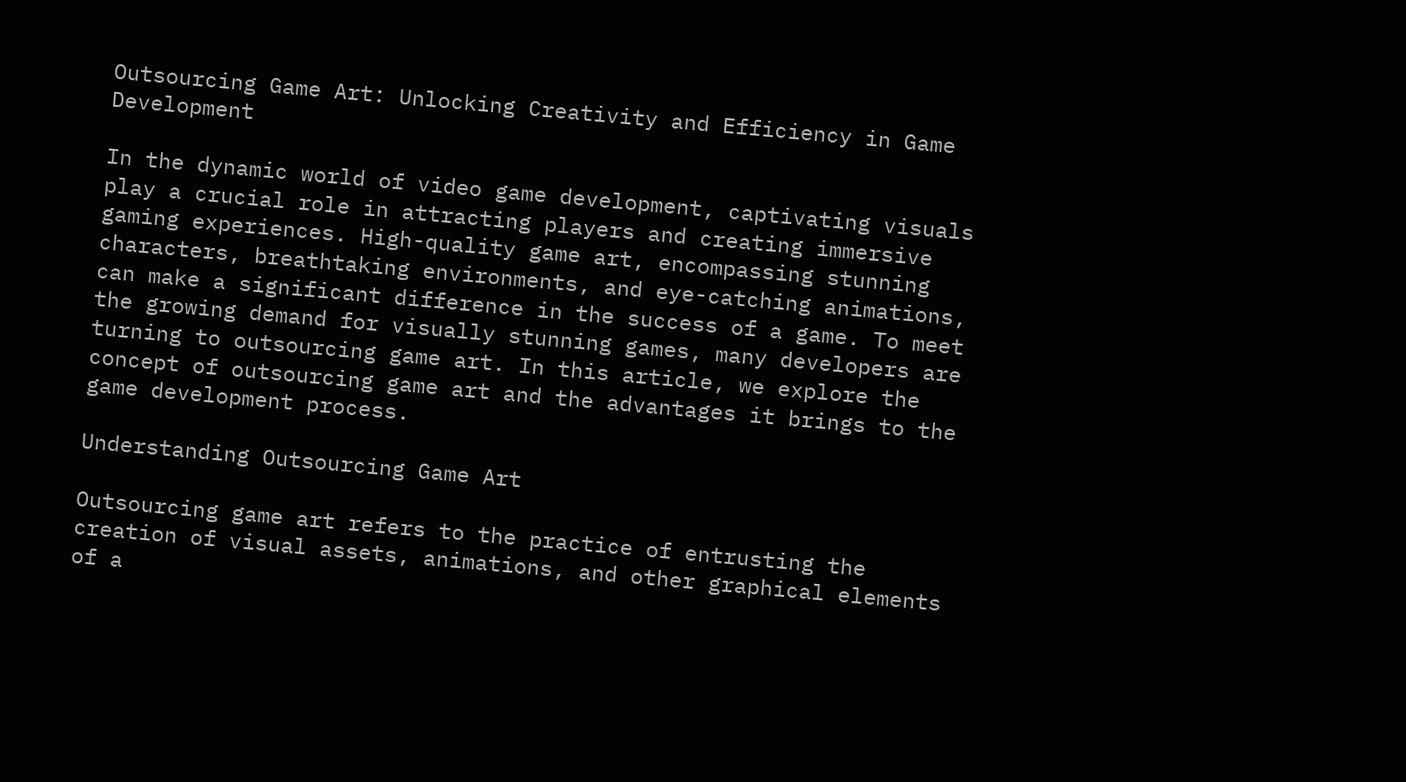Outsourcing Game Art: Unlocking Creativity and Efficiency in Game Development

In the dynamic world of video game development, captivating visuals play a crucial role in attracting players and creating immersive gaming experiences. High-quality game art, encompassing stunning characters, breathtaking environments, and eye-catching animations, can make a significant difference in the success of a game. To meet the growing demand for visually stunning games, many developers are turning to outsourcing game art. In this article, we explore the concept of outsourcing game art and the advantages it brings to the game development process.

Understanding Outsourcing Game Art

Outsourcing game art refers to the practice of entrusting the creation of visual assets, animations, and other graphical elements of a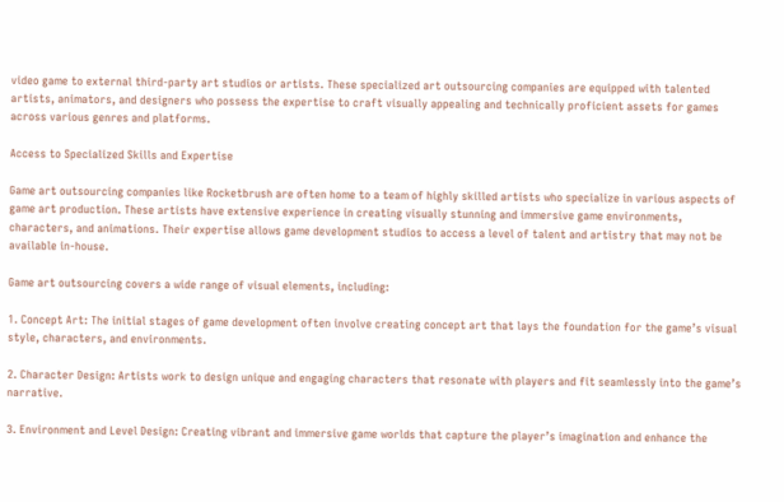video game to external third-party art studios or artists. These specialized art outsourcing companies are equipped with talented artists, animators, and designers who possess the expertise to craft visually appealing and technically proficient assets for games across various genres and platforms.

Access to Specialized Skills and Expertise

Game art outsourcing companies like Rocketbrush are often home to a team of highly skilled artists who specialize in various aspects of game art production. These artists have extensive experience in creating visually stunning and immersive game environments, characters, and animations. Their expertise allows game development studios to access a level of talent and artistry that may not be available in-house.

Game art outsourcing covers a wide range of visual elements, including:

1. Concept Art: The initial stages of game development often involve creating concept art that lays the foundation for the game’s visual style, characters, and environments.

2. Character Design: Artists work to design unique and engaging characters that resonate with players and fit seamlessly into the game’s narrative.

3. Environment and Level Design: Creating vibrant and immersive game worlds that capture the player’s imagination and enhance the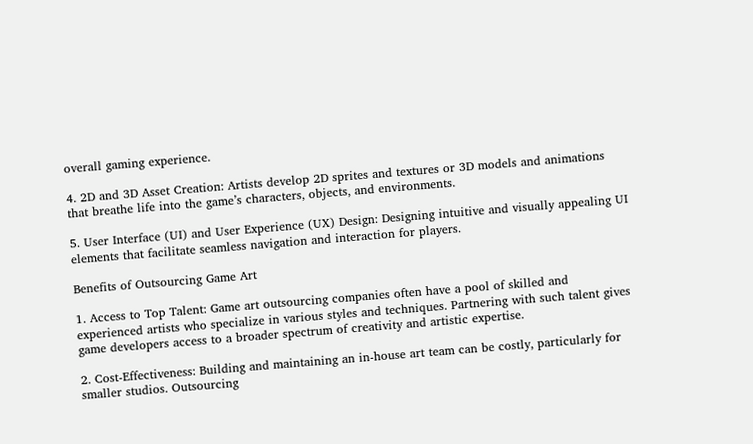overall gaming experience.

4. 2D and 3D Asset Creation: Artists develop 2D sprites and textures or 3D models and animations that breathe life into the game’s characters, objects, and environments.

5. User Interface (UI) and User Experience (UX) Design: Designing intuitive and visually appealing UI elements that facilitate seamless navigation and interaction for players.

Benefits of Outsourcing Game Art

1. Access to Top Talent: Game art outsourcing companies often have a pool of skilled and experienced artists who specialize in various styles and techniques. Partnering with such talent gives game developers access to a broader spectrum of creativity and artistic expertise.

2. Cost-Effectiveness: Building and maintaining an in-house art team can be costly, particularly for smaller studios. Outsourcing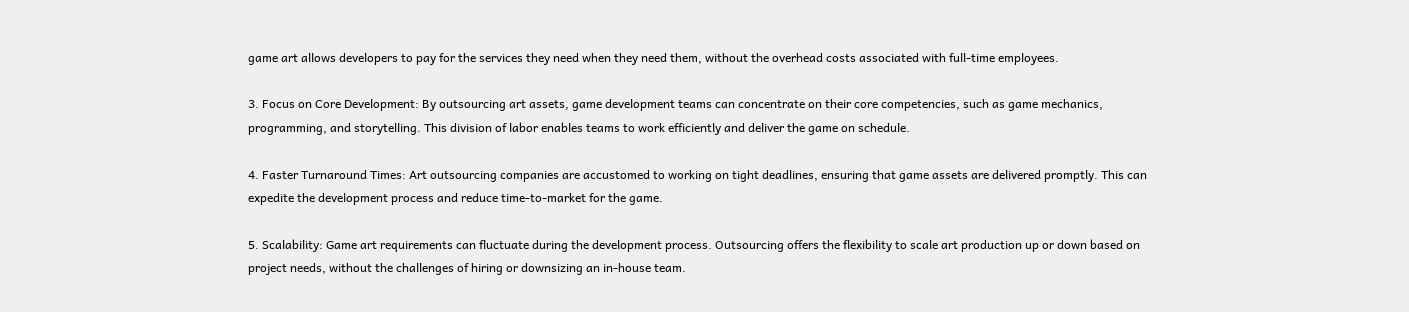game art allows developers to pay for the services they need when they need them, without the overhead costs associated with full-time employees.

3. Focus on Core Development: By outsourcing art assets, game development teams can concentrate on their core competencies, such as game mechanics, programming, and storytelling. This division of labor enables teams to work efficiently and deliver the game on schedule.

4. Faster Turnaround Times: Art outsourcing companies are accustomed to working on tight deadlines, ensuring that game assets are delivered promptly. This can expedite the development process and reduce time-to-market for the game.

5. Scalability: Game art requirements can fluctuate during the development process. Outsourcing offers the flexibility to scale art production up or down based on project needs, without the challenges of hiring or downsizing an in-house team.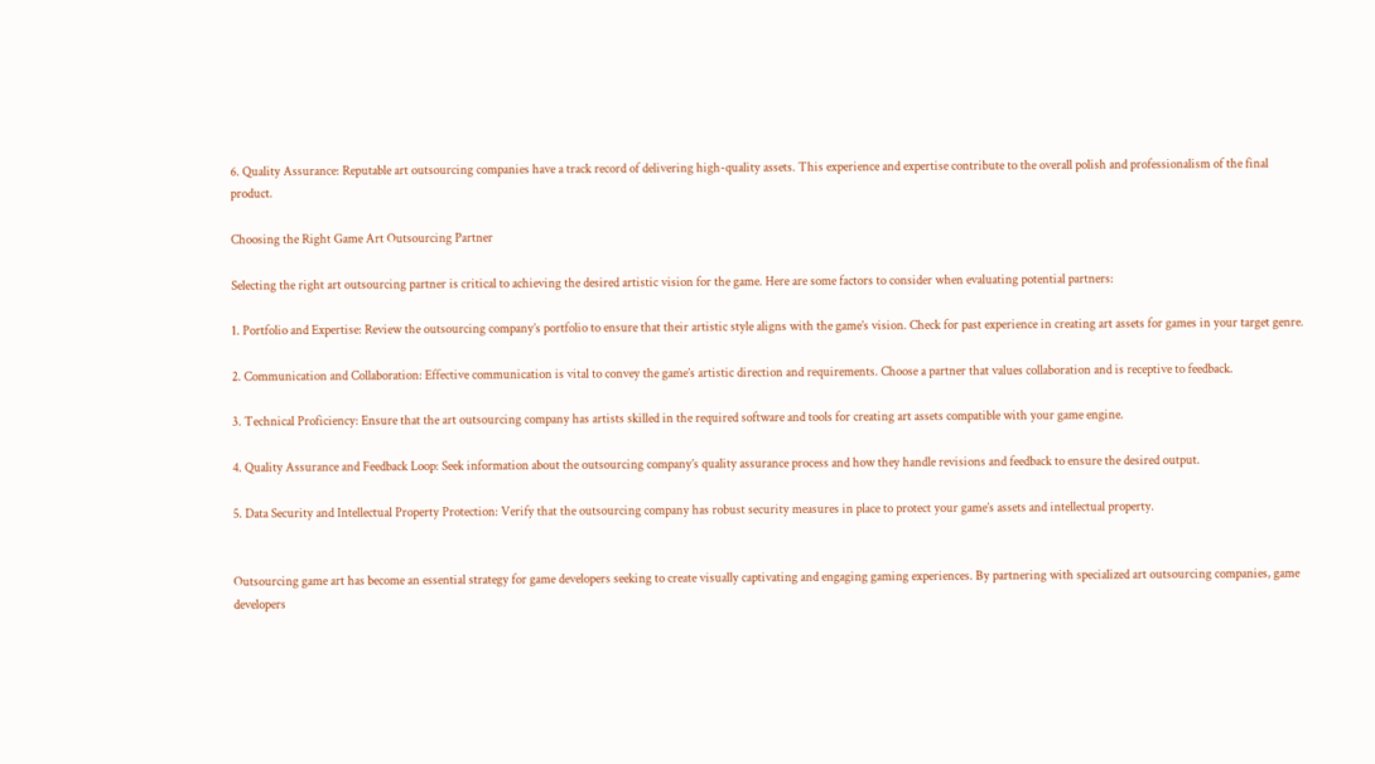6. Quality Assurance: Reputable art outsourcing companies have a track record of delivering high-quality assets. This experience and expertise contribute to the overall polish and professionalism of the final product.

Choosing the Right Game Art Outsourcing Partner

Selecting the right art outsourcing partner is critical to achieving the desired artistic vision for the game. Here are some factors to consider when evaluating potential partners:

1. Portfolio and Expertise: Review the outsourcing company’s portfolio to ensure that their artistic style aligns with the game’s vision. Check for past experience in creating art assets for games in your target genre.

2. Communication and Collaboration: Effective communication is vital to convey the game’s artistic direction and requirements. Choose a partner that values collaboration and is receptive to feedback.

3. Technical Proficiency: Ensure that the art outsourcing company has artists skilled in the required software and tools for creating art assets compatible with your game engine.

4. Quality Assurance and Feedback Loop: Seek information about the outsourcing company’s quality assurance process and how they handle revisions and feedback to ensure the desired output.

5. Data Security and Intellectual Property Protection: Verify that the outsourcing company has robust security measures in place to protect your game’s assets and intellectual property.


Outsourcing game art has become an essential strategy for game developers seeking to create visually captivating and engaging gaming experiences. By partnering with specialized art outsourcing companies, game developers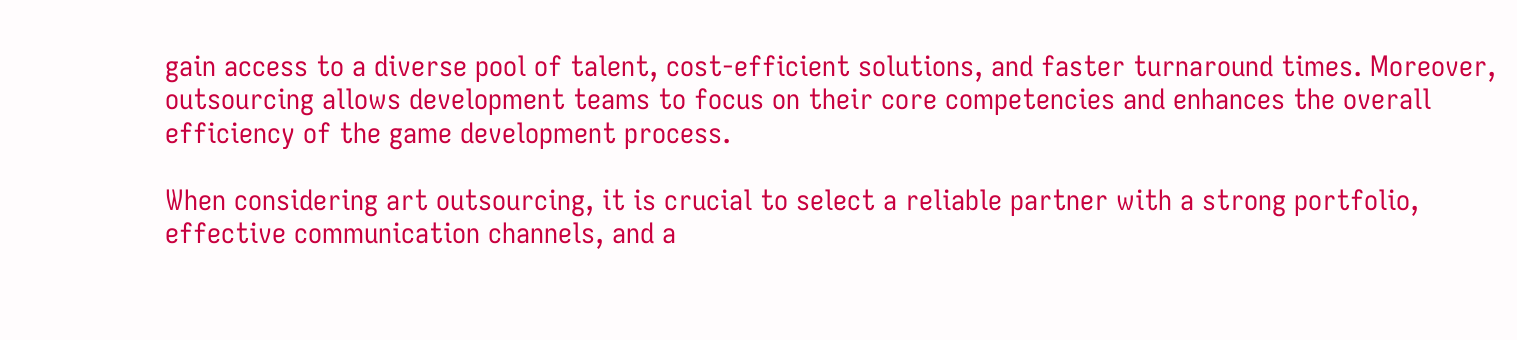gain access to a diverse pool of talent, cost-efficient solutions, and faster turnaround times. Moreover, outsourcing allows development teams to focus on their core competencies and enhances the overall efficiency of the game development process.

When considering art outsourcing, it is crucial to select a reliable partner with a strong portfolio, effective communication channels, and a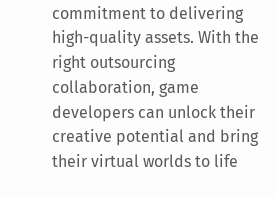commitment to delivering high-quality assets. With the right outsourcing collaboration, game developers can unlock their creative potential and bring their virtual worlds to life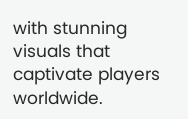with stunning visuals that captivate players worldwide.